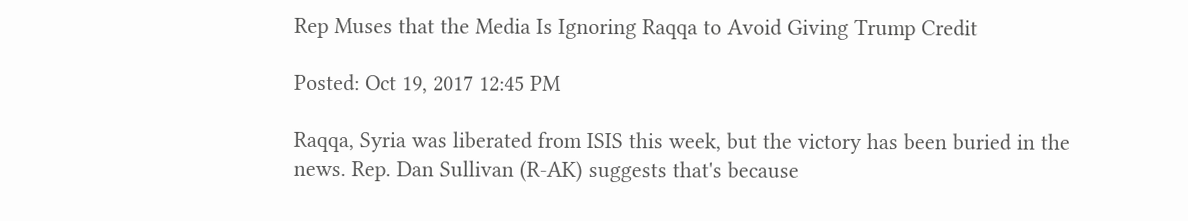Rep Muses that the Media Is Ignoring Raqqa to Avoid Giving Trump Credit

Posted: Oct 19, 2017 12:45 PM

Raqqa, Syria was liberated from ISIS this week, but the victory has been buried in the news. Rep. Dan Sullivan (R-AK) suggests that's because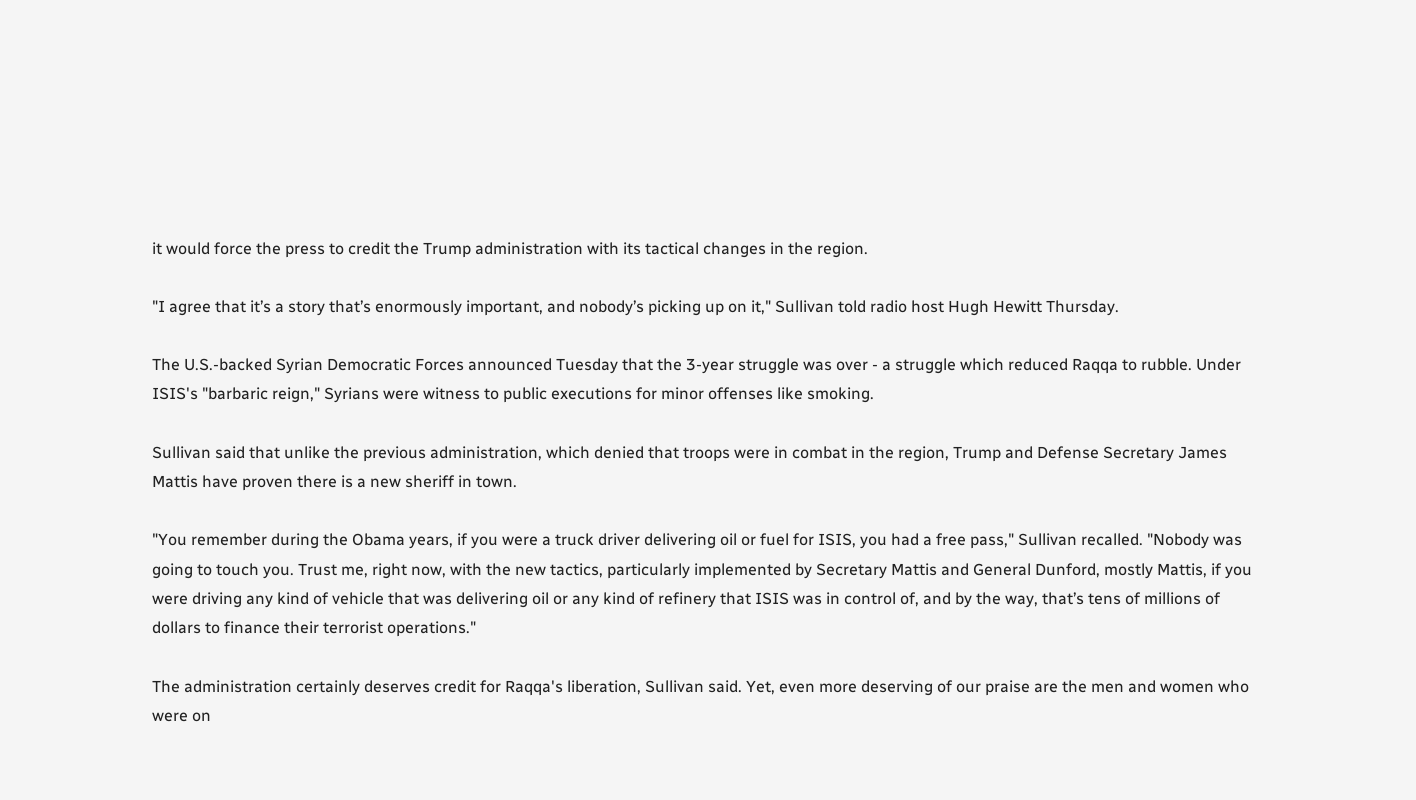it would force the press to credit the Trump administration with its tactical changes in the region.

"I agree that it’s a story that’s enormously important, and nobody’s picking up on it," Sullivan told radio host Hugh Hewitt Thursday.

The U.S.-backed Syrian Democratic Forces announced Tuesday that the 3-year struggle was over - a struggle which reduced Raqqa to rubble. Under ISIS's "barbaric reign," Syrians were witness to public executions for minor offenses like smoking.

Sullivan said that unlike the previous administration, which denied that troops were in combat in the region, Trump and Defense Secretary James Mattis have proven there is a new sheriff in town.

"You remember during the Obama years, if you were a truck driver delivering oil or fuel for ISIS, you had a free pass," Sullivan recalled. "Nobody was going to touch you. Trust me, right now, with the new tactics, particularly implemented by Secretary Mattis and General Dunford, mostly Mattis, if you were driving any kind of vehicle that was delivering oil or any kind of refinery that ISIS was in control of, and by the way, that’s tens of millions of dollars to finance their terrorist operations."

The administration certainly deserves credit for Raqqa's liberation, Sullivan said. Yet, even more deserving of our praise are the men and women who were on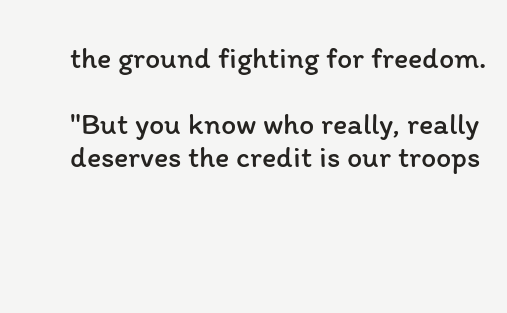the ground fighting for freedom.

"But you know who really, really deserves the credit is our troops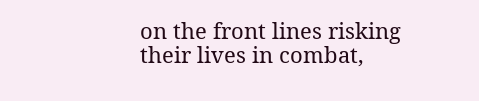on the front lines risking their lives in combat,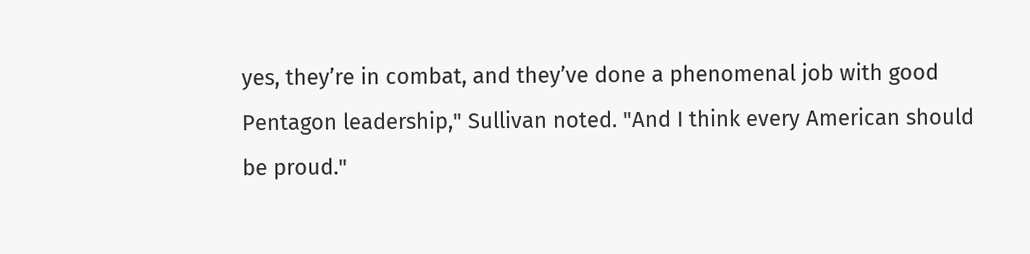yes, they’re in combat, and they’ve done a phenomenal job with good Pentagon leadership," Sullivan noted. "And I think every American should be proud."